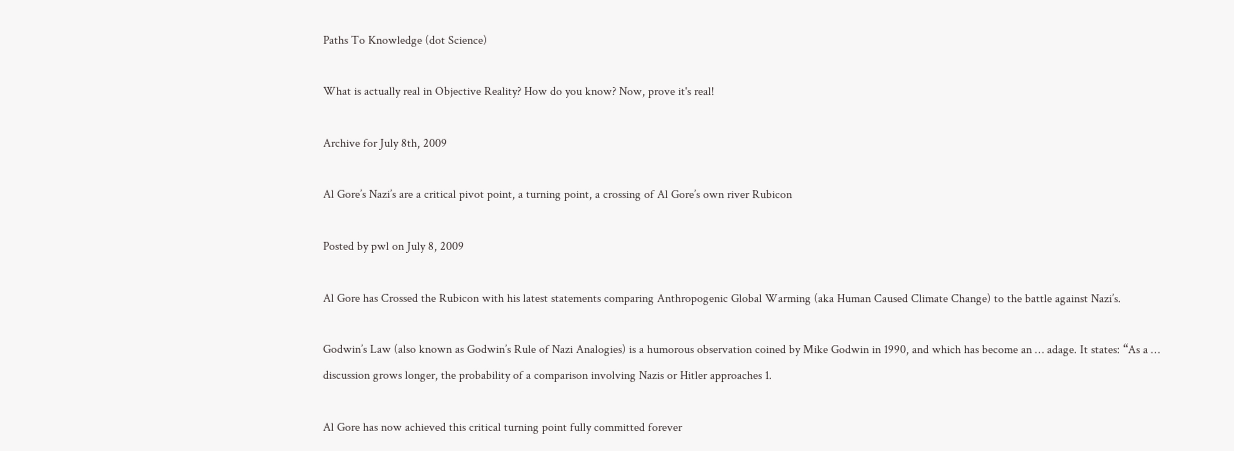Paths To Knowledge (dot Science)

What is actually real in Objective Reality? How do you know? Now, prove it's real!

Archive for July 8th, 2009

Al Gore’s Nazi’s are a critical pivot point, a turning point, a crossing of Al Gore’s own river Rubicon

Posted by pwl on July 8, 2009

Al Gore has Crossed the Rubicon with his latest statements comparing Anthropogenic Global Warming (aka Human Caused Climate Change) to the battle against Nazi’s.

Godwin’s Law (also known as Godwin’s Rule of Nazi Analogies) is a humorous observation coined by Mike Godwin in 1990, and which has become an … adage. It states: “As a … discussion grows longer, the probability of a comparison involving Nazis or Hitler approaches 1.

Al Gore has now achieved this critical turning point fully committed forever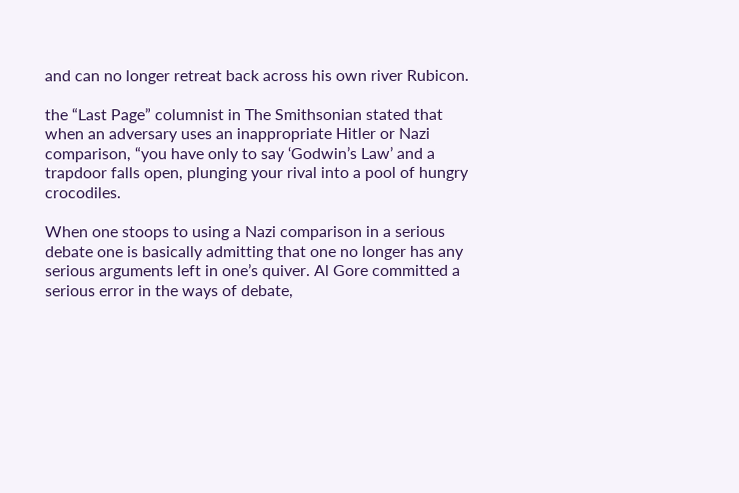and can no longer retreat back across his own river Rubicon.

the “Last Page” columnist in The Smithsonian stated that when an adversary uses an inappropriate Hitler or Nazi comparison, “you have only to say ‘Godwin’s Law’ and a trapdoor falls open, plunging your rival into a pool of hungry crocodiles.

When one stoops to using a Nazi comparison in a serious debate one is basically admitting that one no longer has any serious arguments left in one’s quiver. Al Gore committed a serious error in the ways of debate,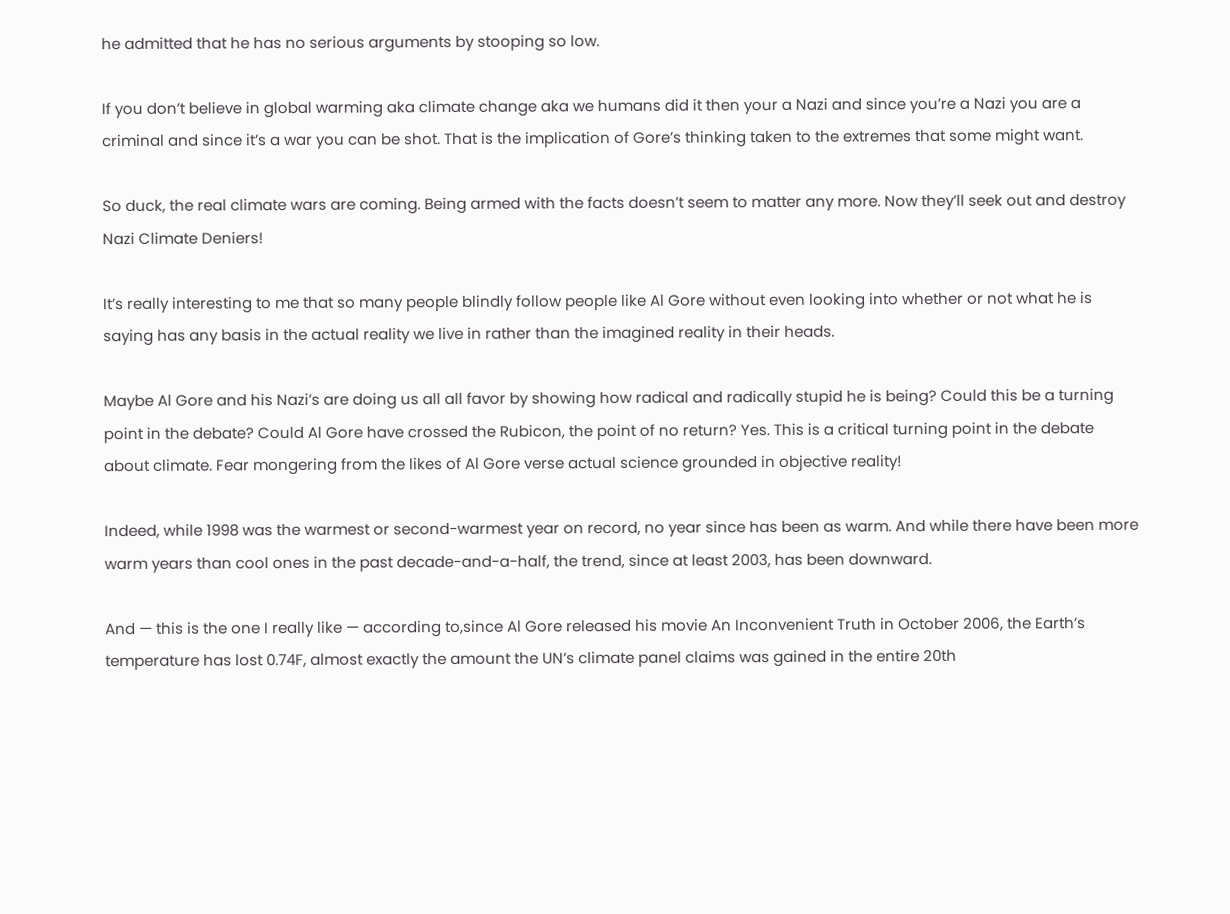he admitted that he has no serious arguments by stooping so low.

If you don’t believe in global warming aka climate change aka we humans did it then your a Nazi and since you’re a Nazi you are a criminal and since it’s a war you can be shot. That is the implication of Gore’s thinking taken to the extremes that some might want.

So duck, the real climate wars are coming. Being armed with the facts doesn’t seem to matter any more. Now they’ll seek out and destroy Nazi Climate Deniers!

It’s really interesting to me that so many people blindly follow people like Al Gore without even looking into whether or not what he is saying has any basis in the actual reality we live in rather than the imagined reality in their heads.

Maybe Al Gore and his Nazi’s are doing us all all favor by showing how radical and radically stupid he is being? Could this be a turning point in the debate? Could Al Gore have crossed the Rubicon, the point of no return? Yes. This is a critical turning point in the debate about climate. Fear mongering from the likes of Al Gore verse actual science grounded in objective reality!

Indeed, while 1998 was the warmest or second-warmest year on record, no year since has been as warm. And while there have been more warm years than cool ones in the past decade-and-a-half, the trend, since at least 2003, has been downward.

And — this is the one I really like — according to,since Al Gore released his movie An Inconvenient Truth in October 2006, the Earth’s temperature has lost 0.74F, almost exactly the amount the UN’s climate panel claims was gained in the entire 20th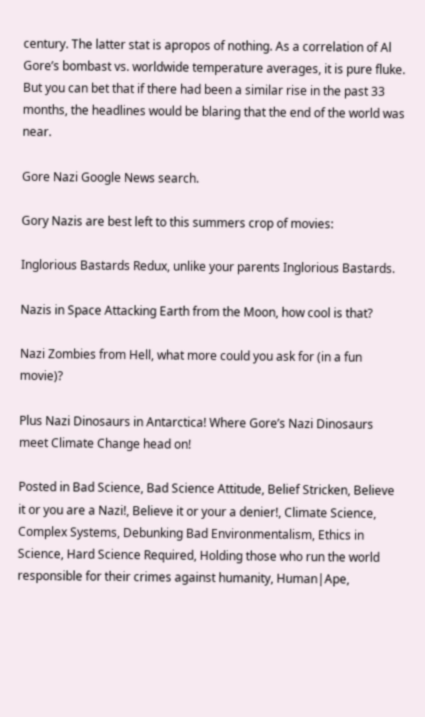century. The latter stat is apropos of nothing. As a correlation of Al Gore’s bombast vs. worldwide temperature averages, it is pure fluke. But you can bet that if there had been a similar rise in the past 33 months, the headlines would be blaring that the end of the world was near.

Gore Nazi Google News search.

Gory Nazis are best left to this summers crop of movies:

Inglorious Bastards Redux, unlike your parents Inglorious Bastards.

Nazis in Space Attacking Earth from the Moon, how cool is that?

Nazi Zombies from Hell, what more could you ask for (in a fun movie)?

Plus Nazi Dinosaurs in Antarctica! Where Gore’s Nazi Dinosaurs meet Climate Change head on!

Posted in Bad Science, Bad Science Attitude, Belief Stricken, Believe it or you are a Nazi!, Believe it or your a denier!, Climate Science, Complex Systems, Debunking Bad Environmentalism, Ethics in Science, Hard Science Required, Holding those who run the world responsible for their crimes against humanity, Human|Ape,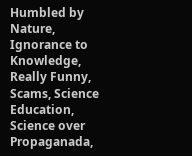Humbled by Nature, Ignorance to Knowledge, Really Funny, Scams, Science Education, Science over Propaganada,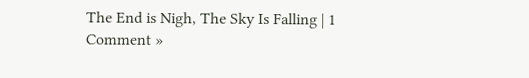The End is Nigh, The Sky Is Falling | 1 Comment »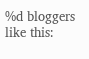%d bloggers like this: